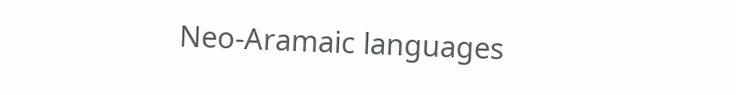Neo-Aramaic languages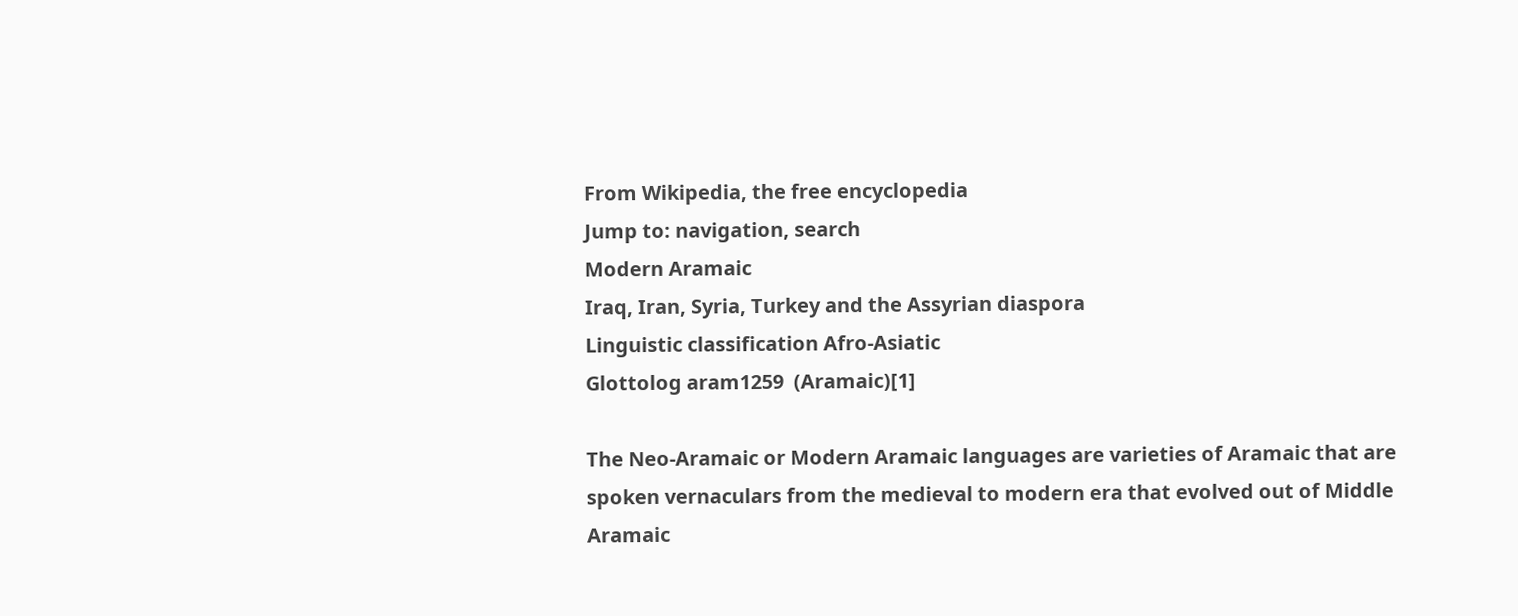From Wikipedia, the free encyclopedia
Jump to: navigation, search
Modern Aramaic
Iraq, Iran, Syria, Turkey and the Assyrian diaspora
Linguistic classification Afro-Asiatic
Glottolog aram1259  (Aramaic)[1]

The Neo-Aramaic or Modern Aramaic languages are varieties of Aramaic that are spoken vernaculars from the medieval to modern era that evolved out of Middle Aramaic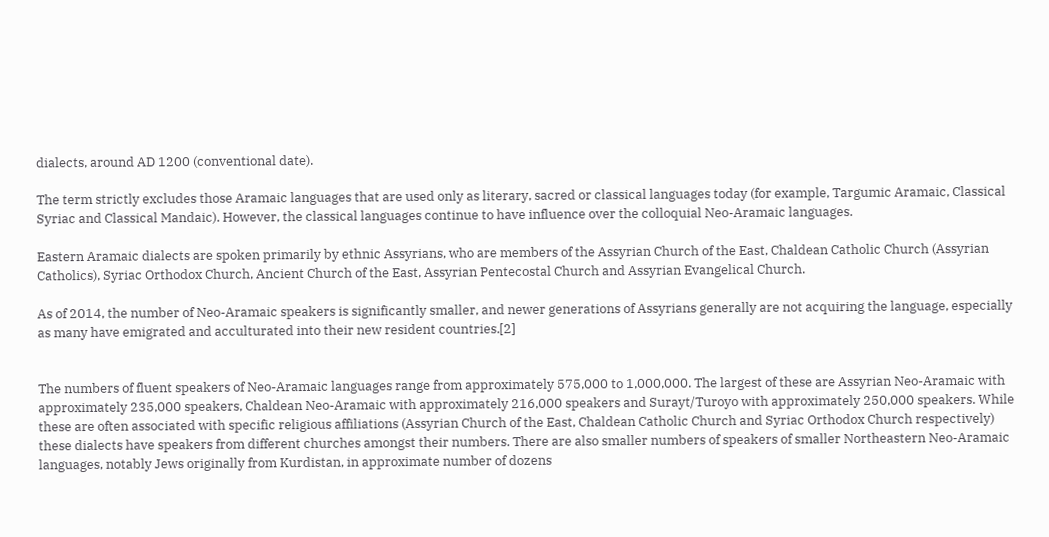dialects, around AD 1200 (conventional date).

The term strictly excludes those Aramaic languages that are used only as literary, sacred or classical languages today (for example, Targumic Aramaic, Classical Syriac and Classical Mandaic). However, the classical languages continue to have influence over the colloquial Neo-Aramaic languages.

Eastern Aramaic dialects are spoken primarily by ethnic Assyrians, who are members of the Assyrian Church of the East, Chaldean Catholic Church (Assyrian Catholics), Syriac Orthodox Church, Ancient Church of the East, Assyrian Pentecostal Church and Assyrian Evangelical Church.

As of 2014, the number of Neo-Aramaic speakers is significantly smaller, and newer generations of Assyrians generally are not acquiring the language, especially as many have emigrated and acculturated into their new resident countries.[2]


The numbers of fluent speakers of Neo-Aramaic languages range from approximately 575,000 to 1,000,000. The largest of these are Assyrian Neo-Aramaic with approximately 235,000 speakers, Chaldean Neo-Aramaic with approximately 216,000 speakers and Surayt/Turoyo with approximately 250,000 speakers. While these are often associated with specific religious affiliations (Assyrian Church of the East, Chaldean Catholic Church and Syriac Orthodox Church respectively) these dialects have speakers from different churches amongst their numbers. There are also smaller numbers of speakers of smaller Northeastern Neo-Aramaic languages, notably Jews originally from Kurdistan, in approximate number of dozens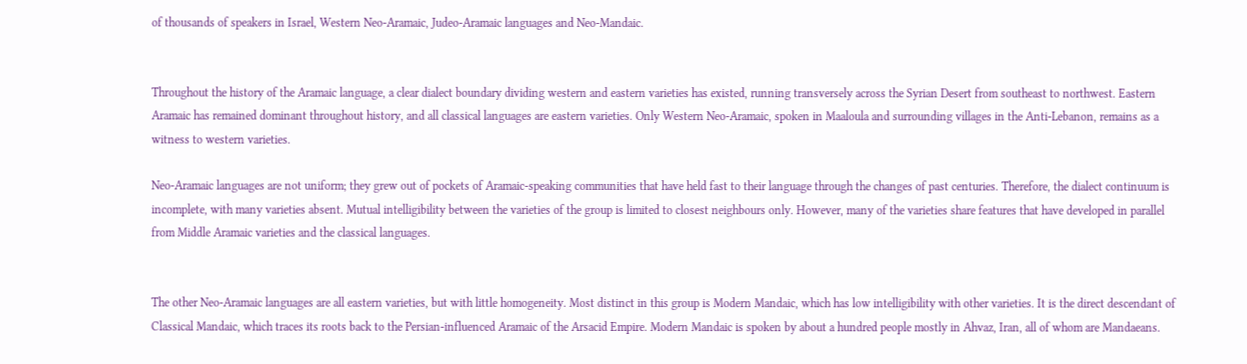of thousands of speakers in Israel, Western Neo-Aramaic, Judeo-Aramaic languages and Neo-Mandaic.


Throughout the history of the Aramaic language, a clear dialect boundary dividing western and eastern varieties has existed, running transversely across the Syrian Desert from southeast to northwest. Eastern Aramaic has remained dominant throughout history, and all classical languages are eastern varieties. Only Western Neo-Aramaic, spoken in Maaloula and surrounding villages in the Anti-Lebanon, remains as a witness to western varieties.

Neo-Aramaic languages are not uniform; they grew out of pockets of Aramaic-speaking communities that have held fast to their language through the changes of past centuries. Therefore, the dialect continuum is incomplete, with many varieties absent. Mutual intelligibility between the varieties of the group is limited to closest neighbours only. However, many of the varieties share features that have developed in parallel from Middle Aramaic varieties and the classical languages.


The other Neo-Aramaic languages are all eastern varieties, but with little homogeneity. Most distinct in this group is Modern Mandaic, which has low intelligibility with other varieties. It is the direct descendant of Classical Mandaic, which traces its roots back to the Persian-influenced Aramaic of the Arsacid Empire. Modern Mandaic is spoken by about a hundred people mostly in Ahvaz, Iran, all of whom are Mandaeans.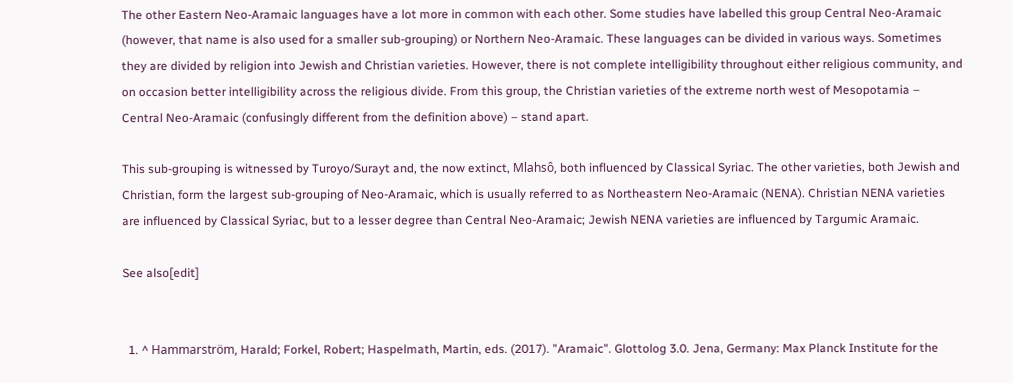The other Eastern Neo-Aramaic languages have a lot more in common with each other. Some studies have labelled this group Central Neo-Aramaic (however, that name is also used for a smaller sub-grouping) or Northern Neo-Aramaic. These languages can be divided in various ways. Sometimes they are divided by religion into Jewish and Christian varieties. However, there is not complete intelligibility throughout either religious community, and on occasion better intelligibility across the religious divide. From this group, the Christian varieties of the extreme north west of Mesopotamia – Central Neo-Aramaic (confusingly different from the definition above) – stand apart.

This sub-grouping is witnessed by Turoyo/Surayt and, the now extinct, Mlahsô, both influenced by Classical Syriac. The other varieties, both Jewish and Christian, form the largest sub-grouping of Neo-Aramaic, which is usually referred to as Northeastern Neo-Aramaic (NENA). Christian NENA varieties are influenced by Classical Syriac, but to a lesser degree than Central Neo-Aramaic; Jewish NENA varieties are influenced by Targumic Aramaic.

See also[edit]


  1. ^ Hammarström, Harald; Forkel, Robert; Haspelmath, Martin, eds. (2017). "Aramaic". Glottolog 3.0. Jena, Germany: Max Planck Institute for the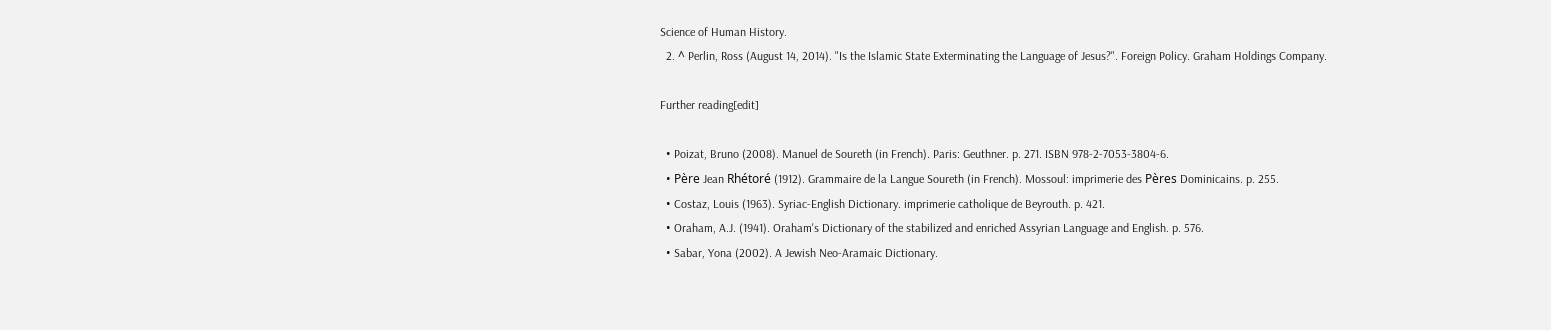Science of Human History.
  2. ^ Perlin, Ross (August 14, 2014). "Is the Islamic State Exterminating the Language of Jesus?". Foreign Policy. Graham Holdings Company.

Further reading[edit]

  • Poizat, Bruno (2008). Manuel de Soureth (in French). Paris: Geuthner. p. 271. ISBN 978-2-7053-3804-6.
  • Père Jean Rhétoré (1912). Grammaire de la Langue Soureth (in French). Mossoul: imprimerie des Pères Dominicains. p. 255.
  • Costaz, Louis (1963). Syriac-English Dictionary. imprimerie catholique de Beyrouth. p. 421.
  • Oraham, A.J. (1941). Oraham's Dictionary of the stabilized and enriched Assyrian Language and English. p. 576.
  • Sabar, Yona (2002). A Jewish Neo-Aramaic Dictionary.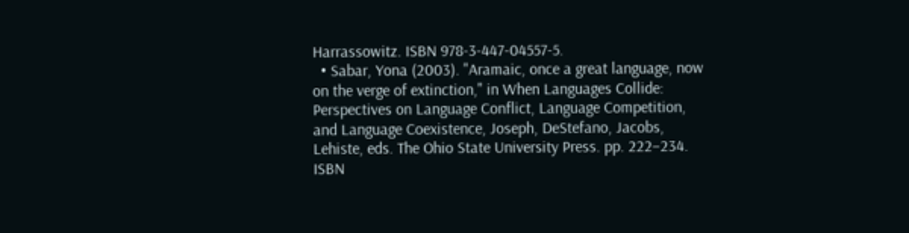Harrassowitz. ISBN 978-3-447-04557-5.
  • Sabar, Yona (2003). "Aramaic, once a great language, now on the verge of extinction," in When Languages Collide: Perspectives on Language Conflict, Language Competition, and Language Coexistence, Joseph, DeStefano, Jacobs, Lehiste, eds. The Ohio State University Press. pp. 222–234. ISBN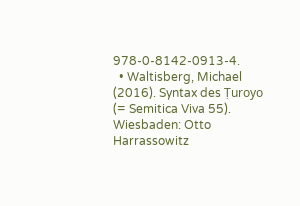978-0-8142-0913-4.
  • Waltisberg, Michael (2016). Syntax des Ṭuroyo (= Semitica Viva 55). Wiesbaden: Otto Harrassowitz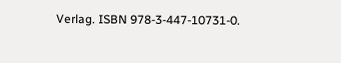Verlag. ISBN 978-3-447-10731-0.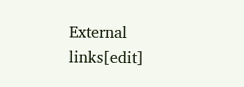External links[edit]